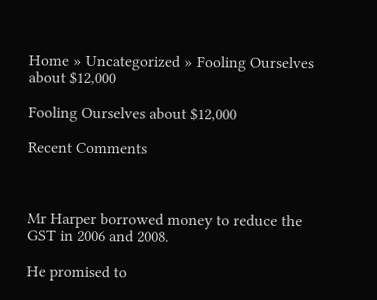Home » Uncategorized » Fooling Ourselves about $12,000

Fooling Ourselves about $12,000

Recent Comments



Mr Harper borrowed money to reduce the GST in 2006 and 2008.

He promised to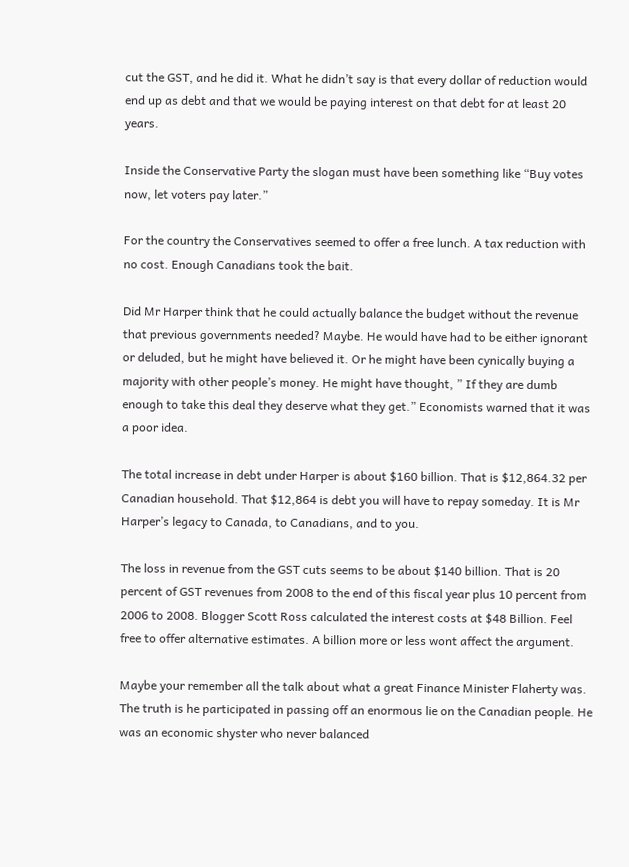cut the GST, and he did it. What he didn’t say is that every dollar of reduction would end up as debt and that we would be paying interest on that debt for at least 20 years.

Inside the Conservative Party the slogan must have been something like “Buy votes now, let voters pay later.”

For the country the Conservatives seemed to offer a free lunch. A tax reduction with no cost. Enough Canadians took the bait.

Did Mr Harper think that he could actually balance the budget without the revenue that previous governments needed? Maybe. He would have had to be either ignorant or deluded, but he might have believed it. Or he might have been cynically buying a majority with other people’s money. He might have thought, ” If they are dumb enough to take this deal they deserve what they get.” Economists warned that it was a poor idea.

The total increase in debt under Harper is about $160 billion. That is $12,864.32 per Canadian household. That $12,864 is debt you will have to repay someday. It is Mr Harper’s legacy to Canada, to Canadians, and to you.

The loss in revenue from the GST cuts seems to be about $140 billion. That is 20 percent of GST revenues from 2008 to the end of this fiscal year plus 10 percent from 2006 to 2008. Blogger Scott Ross calculated the interest costs at $48 Billion. Feel free to offer alternative estimates. A billion more or less wont affect the argument.

Maybe your remember all the talk about what a great Finance Minister Flaherty was. The truth is he participated in passing off an enormous lie on the Canadian people. He was an economic shyster who never balanced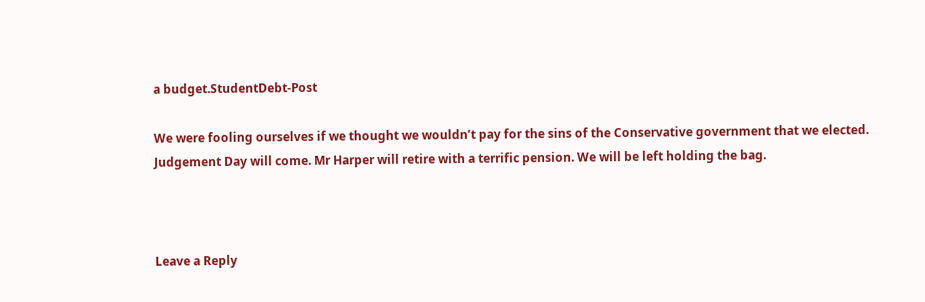a budget.StudentDebt-Post

We were fooling ourselves if we thought we wouldn’t pay for the sins of the Conservative government that we elected. Judgement Day will come. Mr Harper will retire with a terrific pension. We will be left holding the bag.



Leave a Reply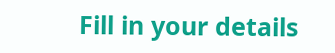Fill in your details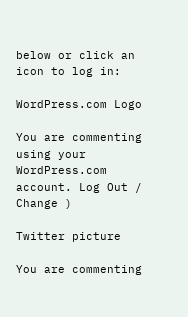below or click an icon to log in:

WordPress.com Logo

You are commenting using your WordPress.com account. Log Out / Change )

Twitter picture

You are commenting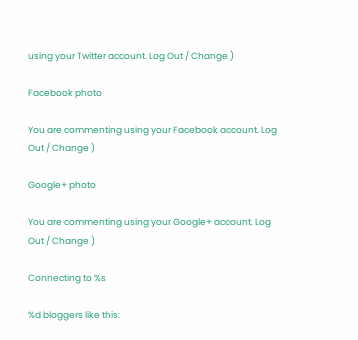using your Twitter account. Log Out / Change )

Facebook photo

You are commenting using your Facebook account. Log Out / Change )

Google+ photo

You are commenting using your Google+ account. Log Out / Change )

Connecting to %s

%d bloggers like this: